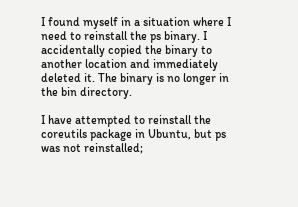I found myself in a situation where I need to reinstall the ps binary. I accidentally copied the binary to another location and immediately deleted it. The binary is no longer in the bin directory.

I have attempted to reinstall the coreutils package in Ubuntu, but ps was not reinstalled;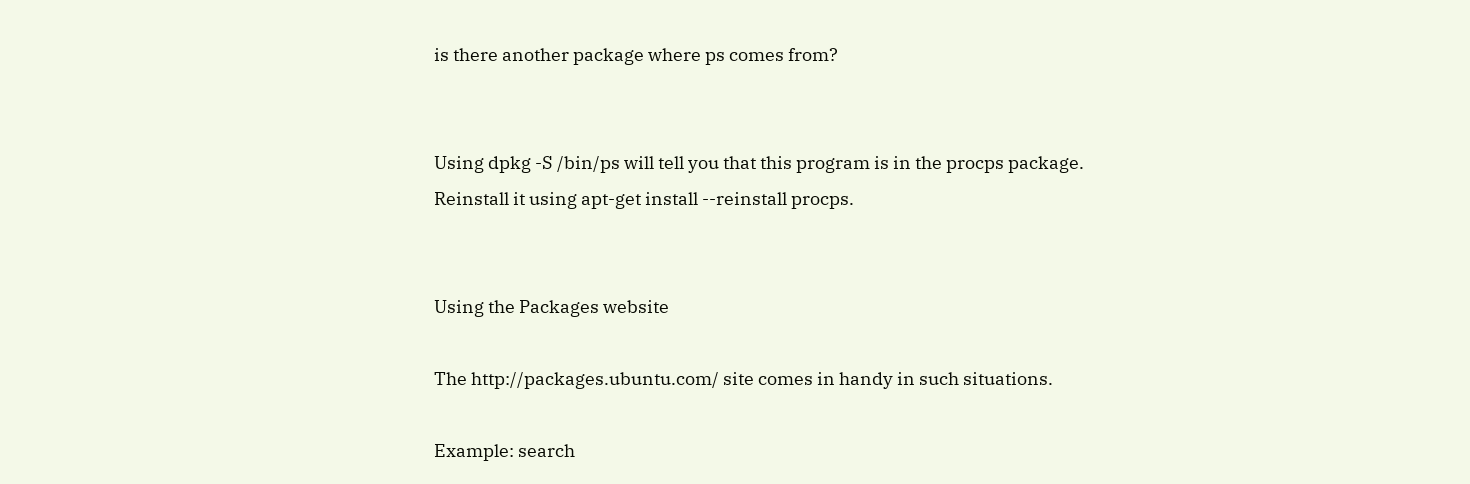is there another package where ps comes from?


Using dpkg -S /bin/ps will tell you that this program is in the procps package. Reinstall it using apt-get install --reinstall procps.


Using the Packages website

The http://packages.ubuntu.com/ site comes in handy in such situations.

Example: search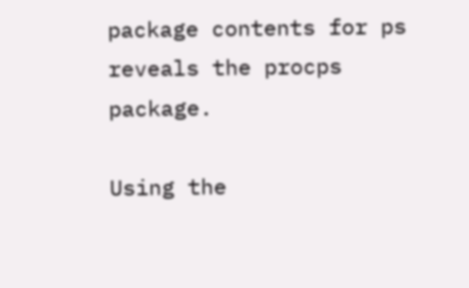package contents for ps reveals the procps package.

Using the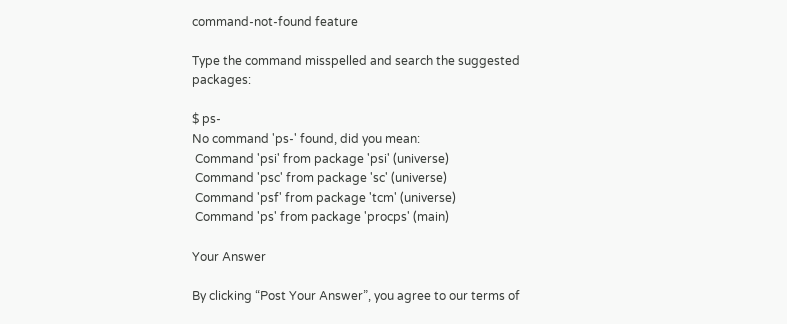command-not-found feature

Type the command misspelled and search the suggested packages:

$ ps-
No command 'ps-' found, did you mean:
 Command 'psi' from package 'psi' (universe)
 Command 'psc' from package 'sc' (universe)
 Command 'psf' from package 'tcm' (universe)
 Command 'ps' from package 'procps' (main)

Your Answer

By clicking “Post Your Answer”, you agree to our terms of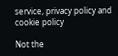service, privacy policy and cookie policy

Not the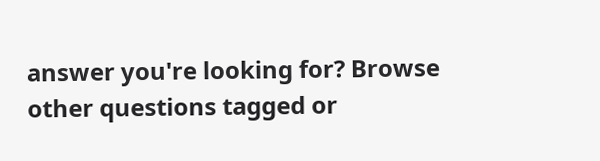answer you're looking for? Browse other questions tagged or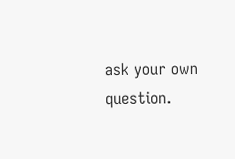ask your own question.